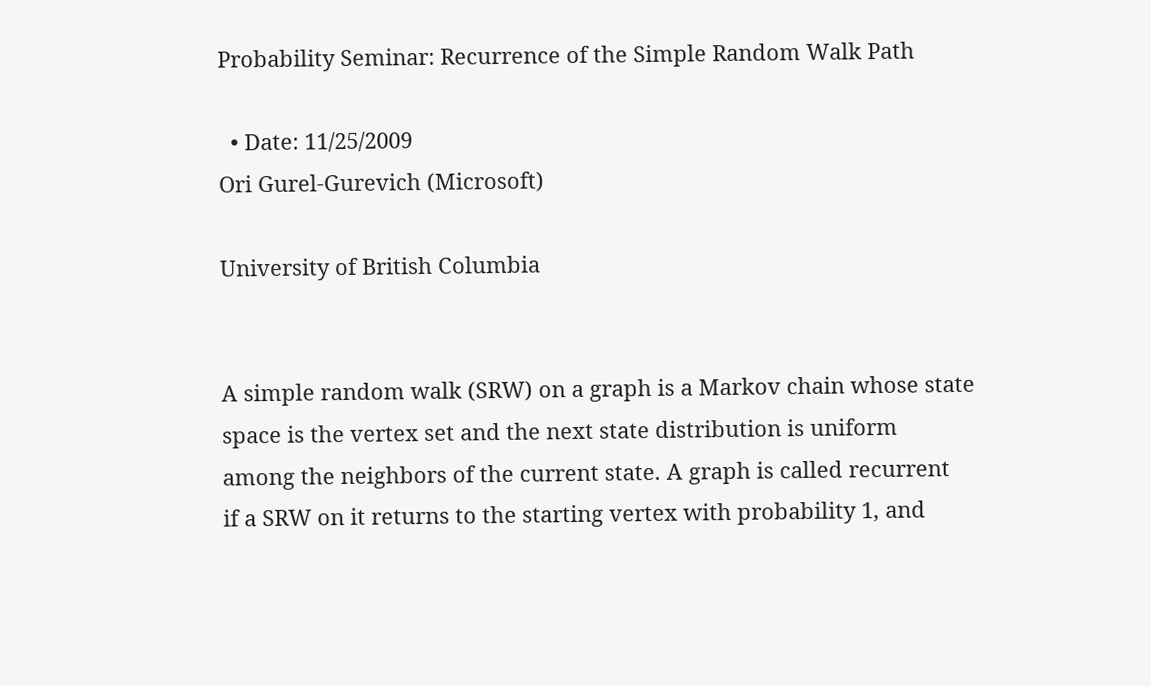Probability Seminar: Recurrence of the Simple Random Walk Path

  • Date: 11/25/2009
Ori Gurel-Gurevich (Microsoft)

University of British Columbia


A simple random walk (SRW) on a graph is a Markov chain whose state
space is the vertex set and the next state distribution is uniform
among the neighbors of the current state. A graph is called recurrent
if a SRW on it returns to the starting vertex with probability 1, and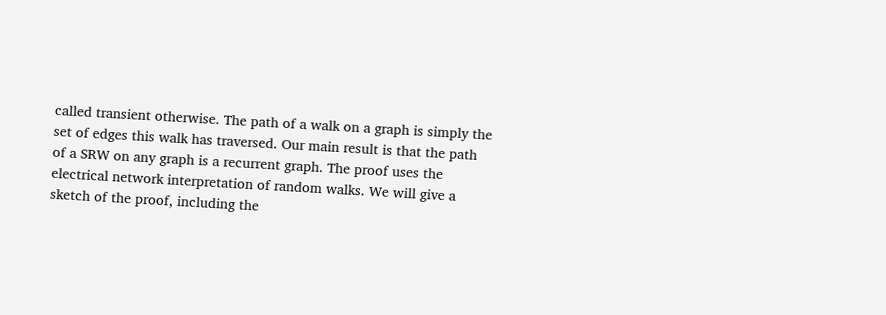called transient otherwise. The path of a walk on a graph is simply the
set of edges this walk has traversed. Our main result is that the path
of a SRW on any graph is a recurrent graph. The proof uses the
electrical network interpretation of random walks. We will give a
sketch of the proof, including the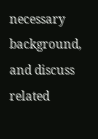necessary background, and discuss
related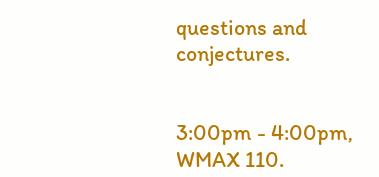questions and conjectures.


3:00pm - 4:00pm, WMAX 110.